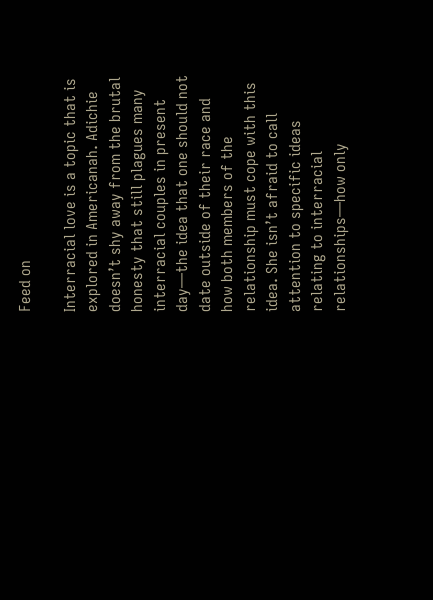Feed on

Interracial love is a topic that is explored in Americanah. Adichie doesn’t shy away from the brutal honesty that still plagues many interracial couples in present day—the idea that one should not date outside of their race and how both members of the relationship must cope with this idea. She isn’t afraid to call attention to specific ideas relating to interracial relationships—how only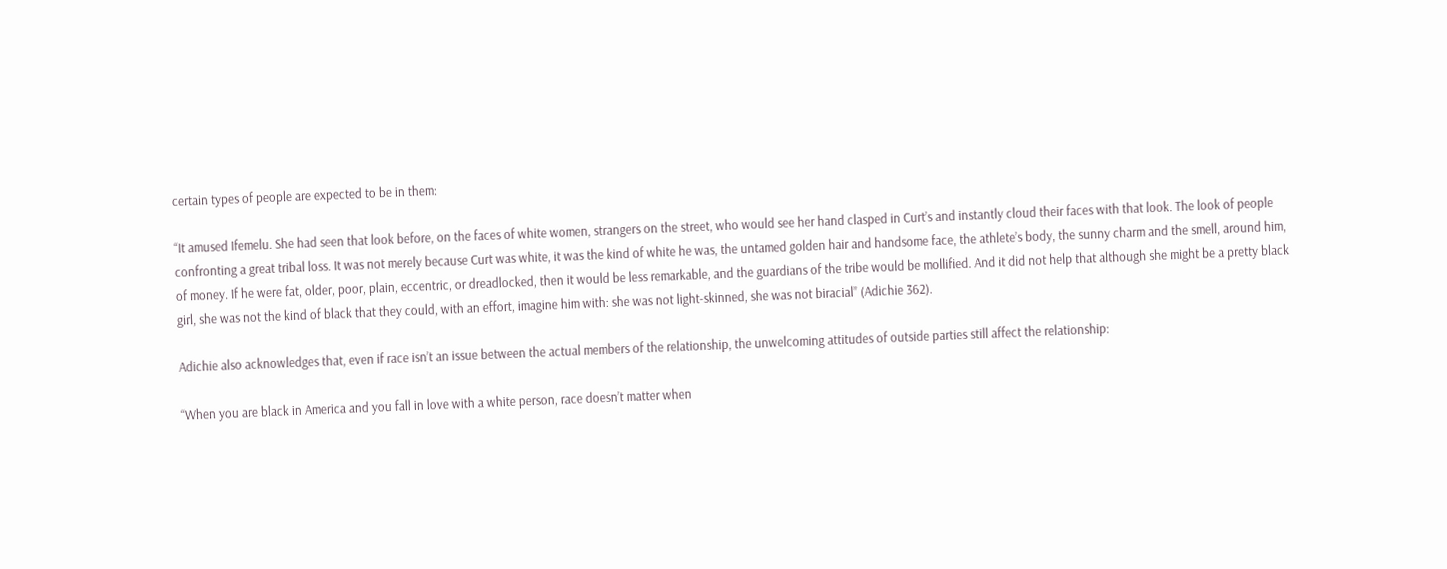certain types of people are expected to be in them:

“It amused Ifemelu. She had seen that look before, on the faces of white women, strangers on the street, who would see her hand clasped in Curt’s and instantly cloud their faces with that look. The look of people confronting a great tribal loss. It was not merely because Curt was white, it was the kind of white he was, the untamed golden hair and handsome face, the athlete’s body, the sunny charm and the smell, around him, of money. If he were fat, older, poor, plain, eccentric, or dreadlocked, then it would be less remarkable, and the guardians of the tribe would be mollified. And it did not help that although she might be a pretty black girl, she was not the kind of black that they could, with an effort, imagine him with: she was not light-skinned, she was not biracial” (Adichie 362).

Adichie also acknowledges that, even if race isn’t an issue between the actual members of the relationship, the unwelcoming attitudes of outside parties still affect the relationship:

“When you are black in America and you fall in love with a white person, race doesn’t matter when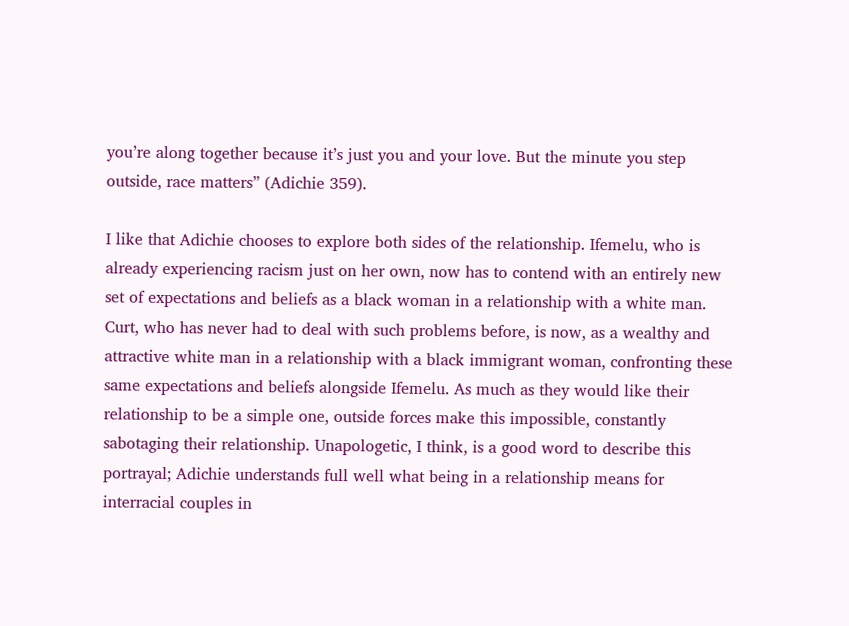you’re along together because it’s just you and your love. But the minute you step outside, race matters” (Adichie 359).

I like that Adichie chooses to explore both sides of the relationship. Ifemelu, who is already experiencing racism just on her own, now has to contend with an entirely new set of expectations and beliefs as a black woman in a relationship with a white man. Curt, who has never had to deal with such problems before, is now, as a wealthy and attractive white man in a relationship with a black immigrant woman, confronting these same expectations and beliefs alongside Ifemelu. As much as they would like their relationship to be a simple one, outside forces make this impossible, constantly sabotaging their relationship. Unapologetic, I think, is a good word to describe this portrayal; Adichie understands full well what being in a relationship means for interracial couples in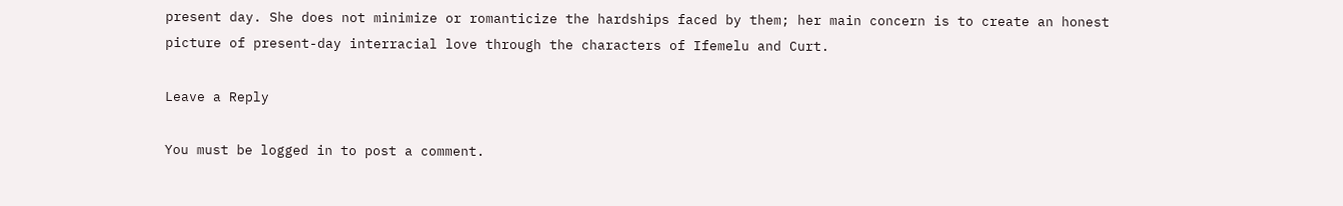present day. She does not minimize or romanticize the hardships faced by them; her main concern is to create an honest picture of present-day interracial love through the characters of Ifemelu and Curt.

Leave a Reply

You must be logged in to post a comment.